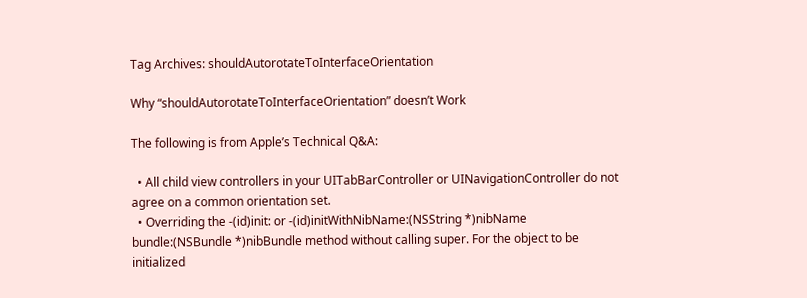Tag Archives: shouldAutorotateToInterfaceOrientation

Why “shouldAutorotateToInterfaceOrientation” doesn’t Work

The following is from Apple’s Technical Q&A:

  • All child view controllers in your UITabBarController or UINavigationController do not agree on a common orientation set.
  • Overriding the -(id)init: or -(id)initWithNibName:(NSString *)nibName bundle:(NSBundle *)nibBundle method without calling super. For the object to be initialized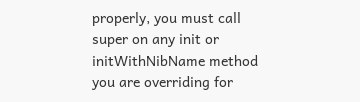properly, you must call super on any init or initWithNibName method you are overriding for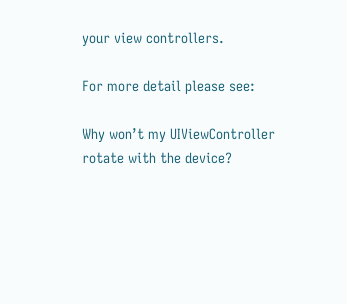your view controllers.

For more detail please see:

Why won’t my UIViewController rotate with the device?